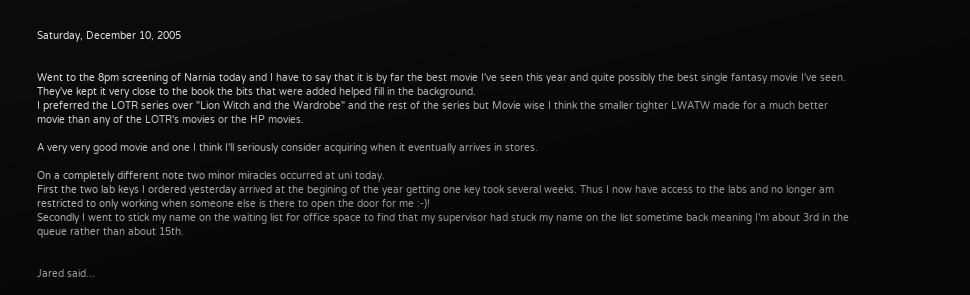Saturday, December 10, 2005


Went to the 8pm screening of Narnia today and I have to say that it is by far the best movie I've seen this year and quite possibly the best single fantasy movie I've seen. They've kept it very close to the book the bits that were added helped fill in the background.
I preferred the LOTR series over "Lion Witch and the Wardrobe" and the rest of the series but Movie wise I think the smaller tighter LWATW made for a much better movie than any of the LOTR's movies or the HP movies.

A very very good movie and one I think I'll seriously consider acquiring when it eventually arrives in stores.

On a completely different note two minor miracles occurred at uni today.
First the two lab keys I ordered yesterday arrived at the begining of the year getting one key took several weeks. Thus I now have access to the labs and no longer am restricted to only working when someone else is there to open the door for me :-)!
Secondly I went to stick my name on the waiting list for office space to find that my supervisor had stuck my name on the list sometime back meaning I'm about 3rd in the queue rather than about 15th.


Jared said...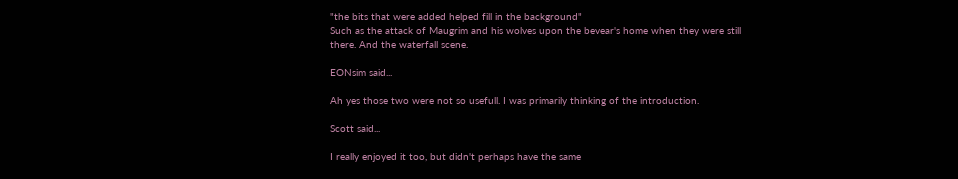"the bits that were added helped fill in the background"
Such as the attack of Maugrim and his wolves upon the bevear's home when they were still there. And the waterfall scene.

EONsim said...

Ah yes those two were not so usefull. I was primarily thinking of the introduction.

Scott said...

I really enjoyed it too, but didn't perhaps have the same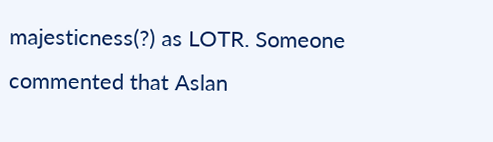majesticness(?) as LOTR. Someone commented that Aslan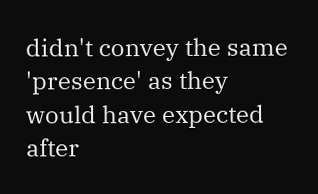didn't convey the same 'presence' as they would have expected after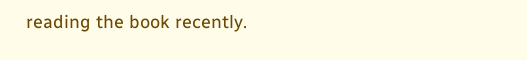reading the book recently.